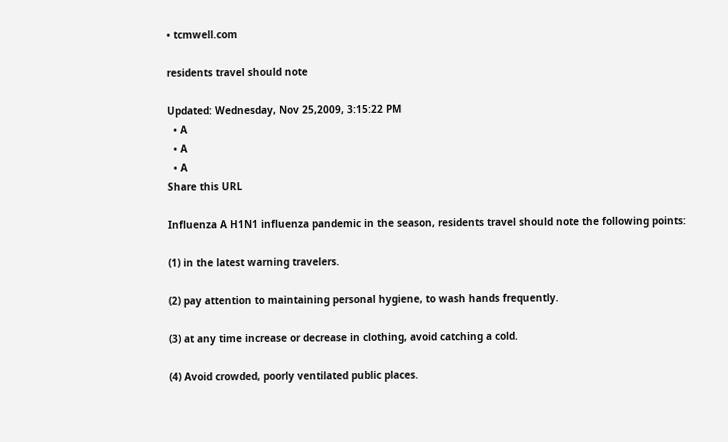• tcmwell.com

residents travel should note

Updated: Wednesday, Nov 25,2009, 3:15:22 PM
  • A
  • A
  • A
Share this URL

Influenza A H1N1 influenza pandemic in the season, residents travel should note the following points:

(1) in the latest warning travelers.

(2) pay attention to maintaining personal hygiene, to wash hands frequently.

(3) at any time increase or decrease in clothing, avoid catching a cold.

(4) Avoid crowded, poorly ventilated public places.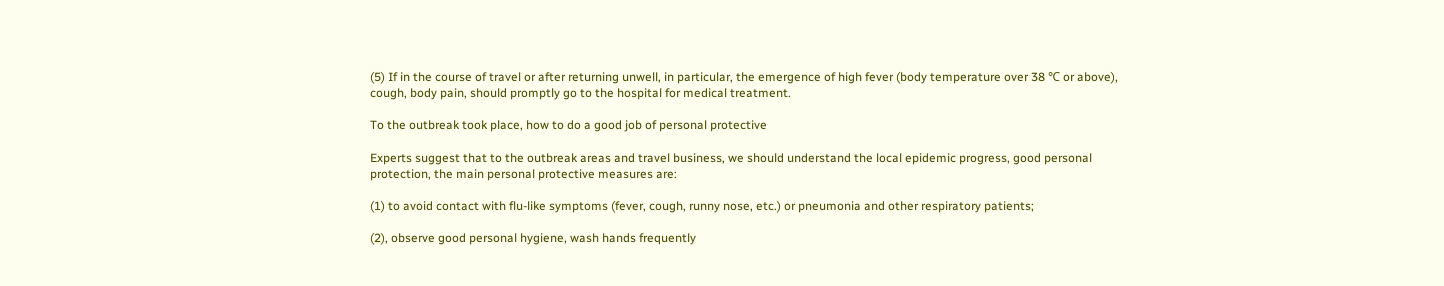(5) If in the course of travel or after returning unwell, in particular, the emergence of high fever (body temperature over 38 ℃ or above), cough, body pain, should promptly go to the hospital for medical treatment.

To the outbreak took place, how to do a good job of personal protective

Experts suggest that to the outbreak areas and travel business, we should understand the local epidemic progress, good personal protection, the main personal protective measures are:

(1) to avoid contact with flu-like symptoms (fever, cough, runny nose, etc.) or pneumonia and other respiratory patients;

(2), observe good personal hygiene, wash hands frequently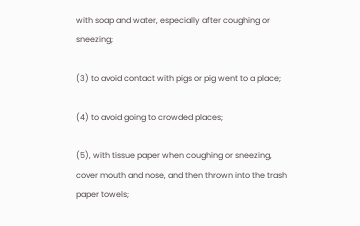with soap and water, especially after coughing or sneezing;

(3) to avoid contact with pigs or pig went to a place;

(4) to avoid going to crowded places;

(5), with tissue paper when coughing or sneezing, cover mouth and nose, and then thrown into the trash paper towels;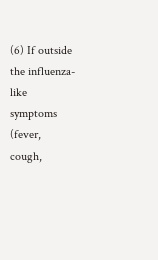(6) If outside the influenza-like symptoms (fever, cough,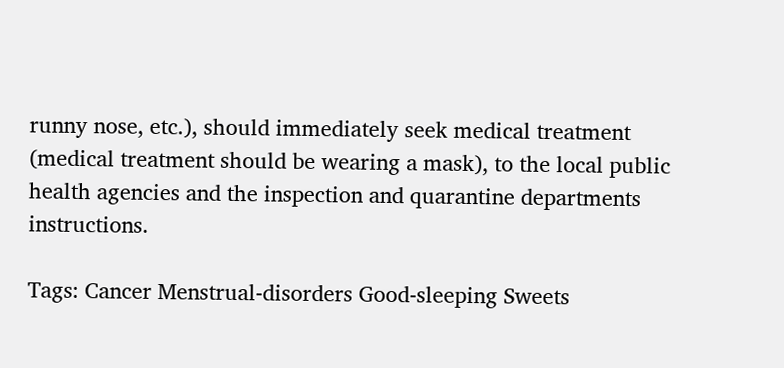runny nose, etc.), should immediately seek medical treatment (medical treatment should be wearing a mask), to the local public health agencies and the inspection and quarantine departments instructions.

Tags: Cancer Menstrual-disorders Good-sleeping Sweets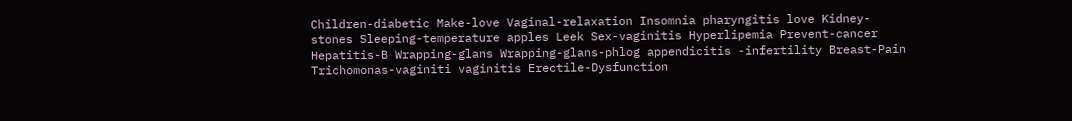Children-diabetic Make-love Vaginal-relaxation Insomnia pharyngitis love Kidney-stones Sleeping-temperature apples Leek Sex-vaginitis Hyperlipemia Prevent-cancer Hepatitis-B Wrapping-glans Wrapping-glans-phlog appendicitis -infertility Breast-Pain Trichomonas-vaginiti vaginitis Erectile-Dysfunction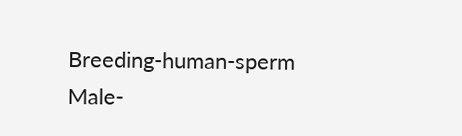Breeding-human-sperm Male-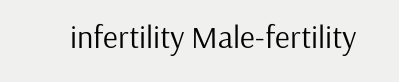infertility Male-fertility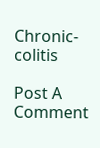Chronic-colitis

Post A Comment